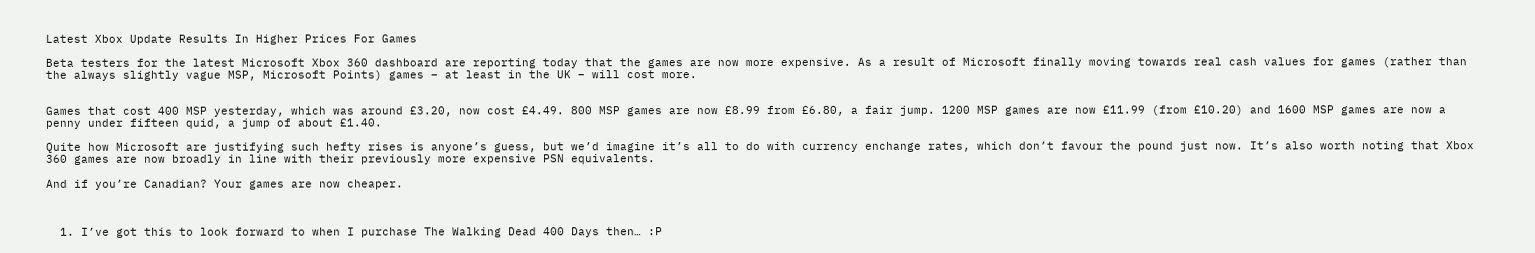Latest Xbox Update Results In Higher Prices For Games

Beta testers for the latest Microsoft Xbox 360 dashboard are reporting today that the games are now more expensive. As a result of Microsoft finally moving towards real cash values for games (rather than the always slightly vague MSP, Microsoft Points) games – at least in the UK – will cost more.


Games that cost 400 MSP yesterday, which was around £3.20, now cost £4.49. 800 MSP games are now £8.99 from £6.80, a fair jump. 1200 MSP games are now £11.99 (from £10.20) and 1600 MSP games are now a penny under fifteen quid, a jump of about £1.40.

Quite how Microsoft are justifying such hefty rises is anyone’s guess, but we’d imagine it’s all to do with currency enchange rates, which don’t favour the pound just now. It’s also worth noting that Xbox 360 games are now broadly in line with their previously more expensive PSN equivalents.

And if you’re Canadian? Your games are now cheaper.



  1. I’ve got this to look forward to when I purchase The Walking Dead 400 Days then… :P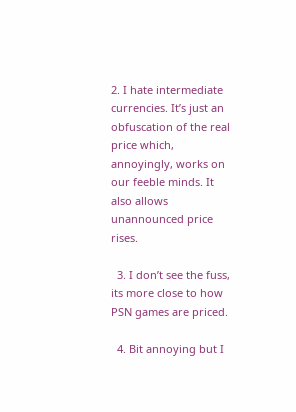2. I hate intermediate currencies. It’s just an obfuscation of the real price which, annoyingly, works on our feeble minds. It also allows unannounced price rises.

  3. I don’t see the fuss, its more close to how PSN games are priced.

  4. Bit annoying but I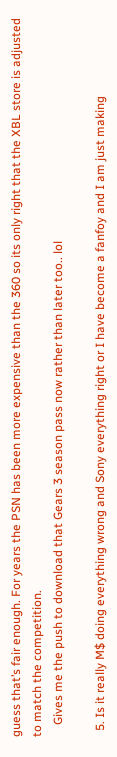guess that’s fair enough. For years the PSN has been more expensive than the 360 so its only right that the XBL store is adjusted to match the competition.
    Gives me the push to download that Gears 3 season pass now rather than later too.. lol

  5. Is it really M$ doing everything wrong and Sony everything right or I have become a fanfoy and I am just making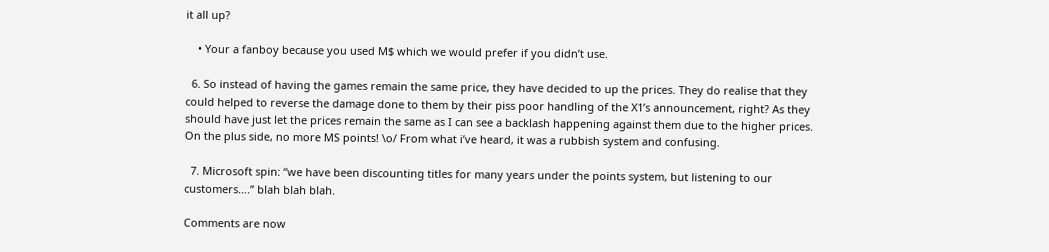it all up?

    • Your a fanboy because you used M$ which we would prefer if you didn’t use.

  6. So instead of having the games remain the same price, they have decided to up the prices. They do realise that they could helped to reverse the damage done to them by their piss poor handling of the X1’s announcement, right? As they should have just let the prices remain the same as I can see a backlash happening against them due to the higher prices. On the plus side, no more MS points! \o/ From what i’ve heard, it was a rubbish system and confusing.

  7. Microsoft spin: “we have been discounting titles for many years under the points system, but listening to our customers….” blah blah blah.

Comments are now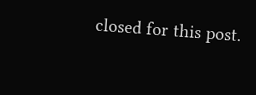closed for this post.